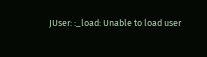JUser: :_load: Unable to load user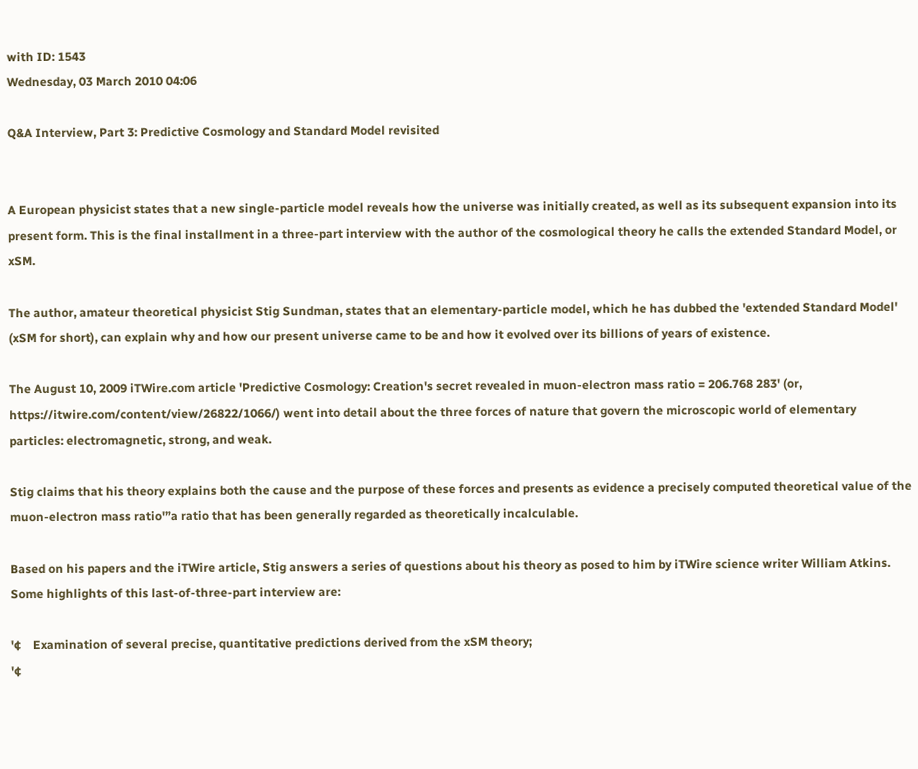with ID: 1543
Wednesday, 03 March 2010 04:06

Q&A Interview, Part 3: Predictive Cosmology and Standard Model revisited


A European physicist states that a new single-particle model reveals how the universe was initially created, as well as its subsequent expansion into its present form. This is the final installment in a three-part interview with the author of the cosmological theory he calls the extended Standard Model, or xSM.

The author, amateur theoretical physicist Stig Sundman, states that an elementary-particle model, which he has dubbed the 'extended Standard Model' (xSM for short), can explain why and how our present universe came to be and how it evolved over its billions of years of existence.

The August 10, 2009 iTWire.com article 'Predictive Cosmology: Creation's secret revealed in muon-electron mass ratio = 206.768 283' (or, https://itwire.com/content/view/26822/1066/) went into detail about the three forces of nature that govern the microscopic world of elementary particles: electromagnetic, strong, and weak.

Stig claims that his theory explains both the cause and the purpose of these forces and presents as evidence a precisely computed theoretical value of the muon-electron mass ratio'”a ratio that has been generally regarded as theoretically incalculable.

Based on his papers and the iTWire article, Stig answers a series of questions about his theory as posed to him by iTWire science writer William Atkins. Some highlights of this last-of-three-part interview are:

'¢    Examination of several precise, quantitative predictions derived from the xSM theory;
'¢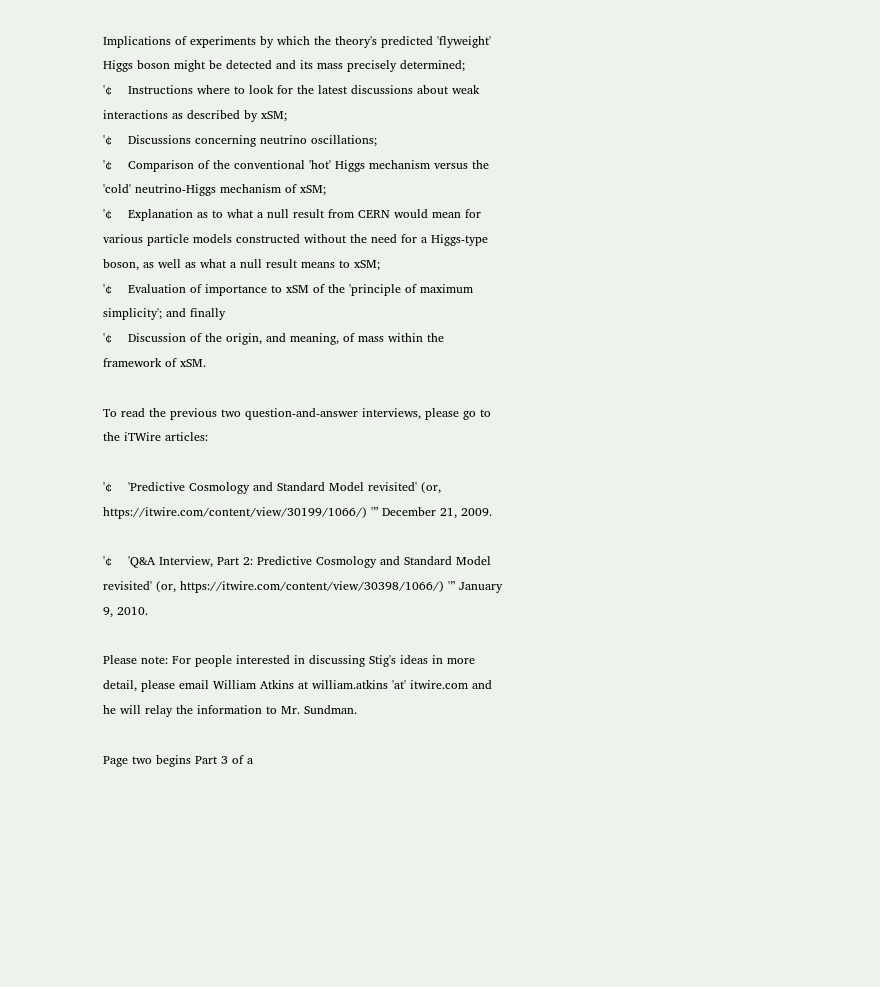Implications of experiments by which the theory's predicted 'flyweight' Higgs boson might be detected and its mass precisely determined;
'¢    Instructions where to look for the latest discussions about weak interactions as described by xSM;
'¢    Discussions concerning neutrino oscillations;
'¢    Comparison of the conventional 'hot' Higgs mechanism versus the 'cold' neutrino-Higgs mechanism of xSM;
'¢    Explanation as to what a null result from CERN would mean for various particle models constructed without the need for a Higgs-type boson, as well as what a null result means to xSM;
'¢    Evaluation of importance to xSM of the 'principle of maximum simplicity'; and finally
'¢    Discussion of the origin, and meaning, of mass within the framework of xSM.

To read the previous two question-and-answer interviews, please go to the iTWire articles:

'¢    'Predictive Cosmology and Standard Model revisited' (or, https://itwire.com/content/view/30199/1066/) '” December 21, 2009.

'¢    'Q&A Interview, Part 2: Predictive Cosmology and Standard Model revisited' (or, https://itwire.com/content/view/30398/1066/) '” January 9, 2010.

Please note: For people interested in discussing Stig's ideas in more detail, please email William Atkins at william.atkins 'at' itwire.com and he will relay the information to Mr. Sundman.

Page two begins Part 3 of a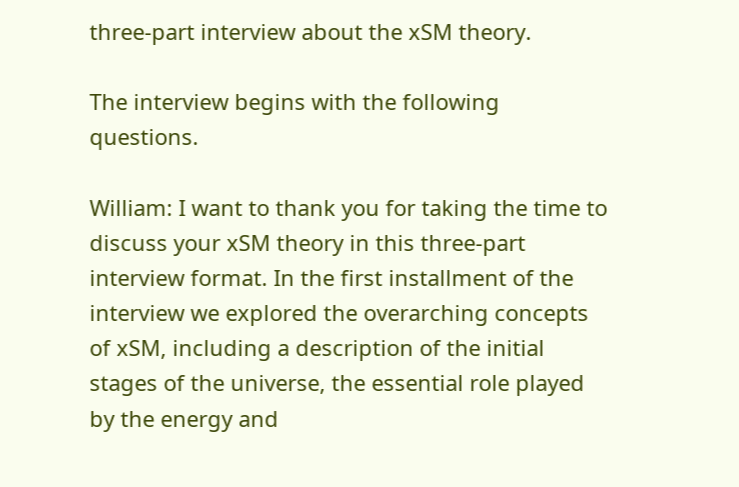three-part interview about the xSM theory.

The interview begins with the following questions.

William: I want to thank you for taking the time to discuss your xSM theory in this three-part interview format. In the first installment of the interview we explored the overarching concepts of xSM, including a description of the initial stages of the universe, the essential role played by the energy and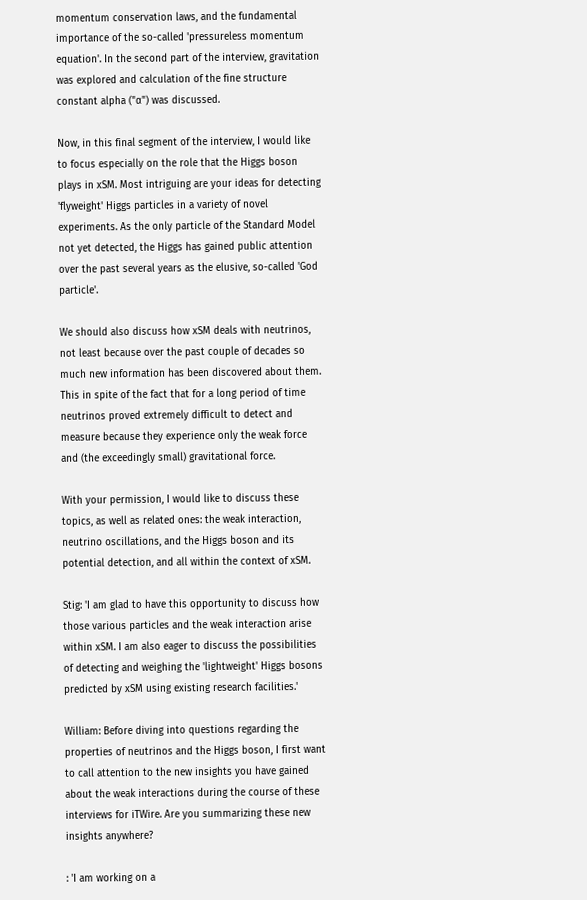momentum conservation laws, and the fundamental importance of the so-called 'pressureless momentum equation'. In the second part of the interview, gravitation was explored and calculation of the fine structure constant alpha ("α") was discussed.

Now, in this final segment of the interview, I would like to focus especially on the role that the Higgs boson plays in xSM. Most intriguing are your ideas for detecting 'flyweight' Higgs particles in a variety of novel experiments. As the only particle of the Standard Model not yet detected, the Higgs has gained public attention over the past several years as the elusive, so-called 'God particle'.

We should also discuss how xSM deals with neutrinos, not least because over the past couple of decades so much new information has been discovered about them. This in spite of the fact that for a long period of time neutrinos proved extremely difficult to detect and measure because they experience only the weak force and (the exceedingly small) gravitational force.

With your permission, I would like to discuss these topics, as well as related ones: the weak interaction, neutrino oscillations, and the Higgs boson and its potential detection, and all within the context of xSM.

Stig: 'I am glad to have this opportunity to discuss how those various particles and the weak interaction arise within xSM. I am also eager to discuss the possibilities of detecting and weighing the 'lightweight' Higgs bosons predicted by xSM using existing research facilities.'

William: Before diving into questions regarding the properties of neutrinos and the Higgs boson, I first want to call attention to the new insights you have gained about the weak interactions during the course of these interviews for iTWire. Are you summarizing these new insights anywhere?

: 'I am working on a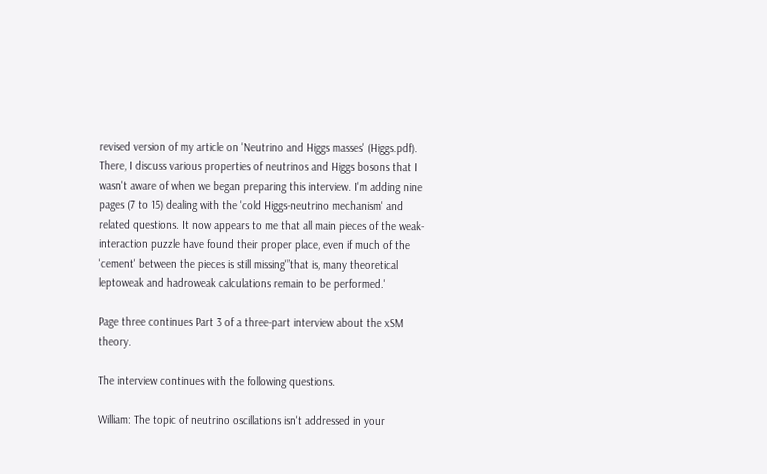revised version of my article on 'Neutrino and Higgs masses' (Higgs.pdf). There, I discuss various properties of neutrinos and Higgs bosons that I wasn't aware of when we began preparing this interview. I'm adding nine pages (7 to 15) dealing with the 'cold Higgs-neutrino mechanism' and related questions. It now appears to me that all main pieces of the weak-interaction puzzle have found their proper place, even if much of the 'cement' between the pieces is still missing'”that is, many theoretical leptoweak and hadroweak calculations remain to be performed.'

Page three continues Part 3 of a three-part interview about the xSM theory.

The interview continues with the following questions.

William: The topic of neutrino oscillations isn't addressed in your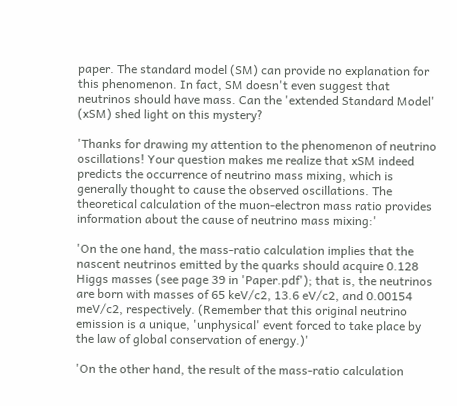paper. The standard model (SM) can provide no explanation for this phenomenon. In fact, SM doesn't even suggest that neutrinos should have mass. Can the 'extended Standard Model' (xSM) shed light on this mystery?

'Thanks for drawing my attention to the phenomenon of neutrino oscillations! Your question makes me realize that xSM indeed predicts the occurrence of neutrino mass mixing, which is generally thought to cause the observed oscillations. The theoretical calculation of the muon-electron mass ratio provides information about the cause of neutrino mass mixing:'

'On the one hand, the mass-ratio calculation implies that the nascent neutrinos emitted by the quarks should acquire 0.128 Higgs masses (see page 39 in 'Paper.pdf'); that is, the neutrinos are born with masses of 65 keV/c2, 13.6 eV/c2, and 0.00154 meV/c2, respectively. (Remember that this original neutrino emission is a unique, 'unphysical' event forced to take place by the law of global conservation of energy.)'

'On the other hand, the result of the mass-ratio calculation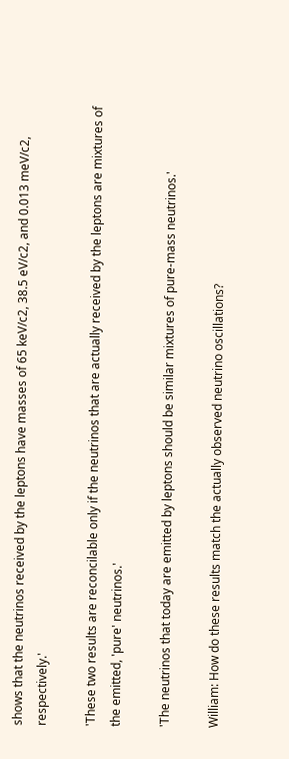shows that the neutrinos received by the leptons have masses of 65 keV/c2, 38.5 eV/c2, and 0.013 meV/c2, respectively.'

'These two results are reconcilable only if the neutrinos that are actually received by the leptons are mixtures of the emitted, 'pure' neutrinos.'

'The neutrinos that today are emitted by leptons should be similar mixtures of pure-mass neutrinos.'

William: How do these results match the actually observed neutrino oscillations?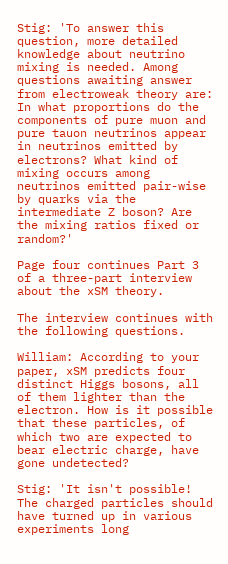Stig: 'To answer this question, more detailed knowledge about neutrino mixing is needed. Among questions awaiting answer from electroweak theory are: In what proportions do the components of pure muon and pure tauon neutrinos appear in neutrinos emitted by electrons? What kind of mixing occurs among neutrinos emitted pair-wise by quarks via the intermediate Z boson? Are the mixing ratios fixed or random?'

Page four continues Part 3 of a three-part interview about the xSM theory.

The interview continues with the following questions.

William: According to your paper, xSM predicts four distinct Higgs bosons, all of them lighter than the electron. How is it possible that these particles, of which two are expected to bear electric charge, have gone undetected?

Stig: 'It isn't possible! The charged particles should have turned up in various experiments long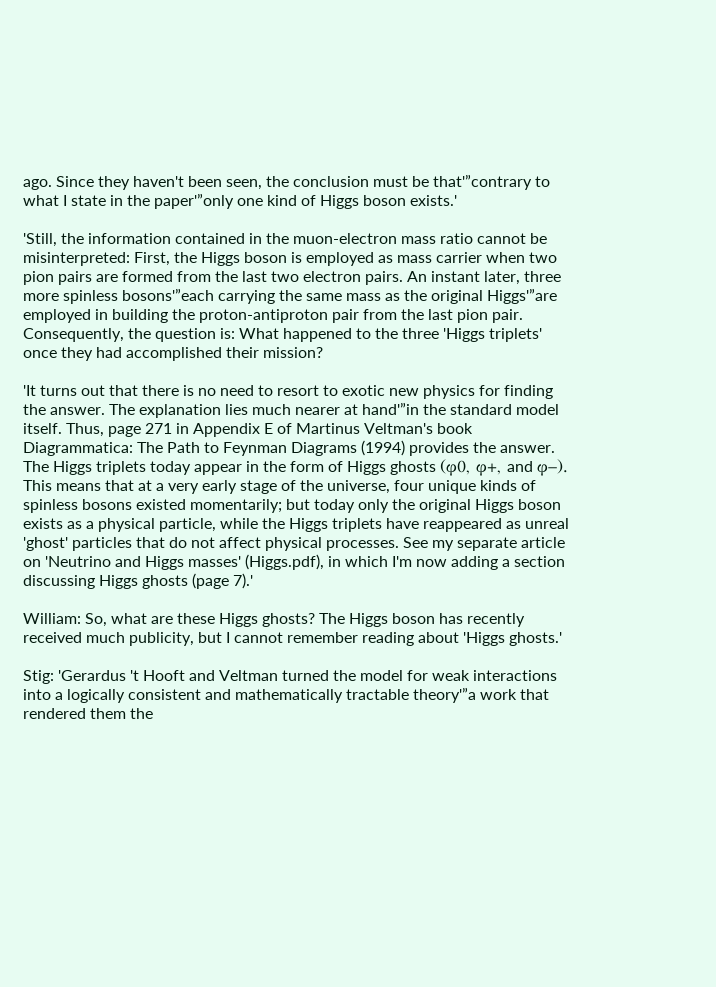ago. Since they haven't been seen, the conclusion must be that'”contrary to what I state in the paper'”only one kind of Higgs boson exists.'

'Still, the information contained in the muon-electron mass ratio cannot be misinterpreted: First, the Higgs boson is employed as mass carrier when two pion pairs are formed from the last two electron pairs. An instant later, three more spinless bosons'”each carrying the same mass as the original Higgs'”are employed in building the proton-antiproton pair from the last pion pair. Consequently, the question is: What happened to the three 'Higgs triplets' once they had accomplished their mission?

'It turns out that there is no need to resort to exotic new physics for finding the answer. The explanation lies much nearer at hand'”in the standard model itself. Thus, page 271 in Appendix E of Martinus Veltman's book Diagrammatica: The Path to Feynman Diagrams (1994) provides the answer. The Higgs triplets today appear in the form of Higgs ghosts (φ0, φ+, and φ−). This means that at a very early stage of the universe, four unique kinds of spinless bosons existed momentarily; but today only the original Higgs boson exists as a physical particle, while the Higgs triplets have reappeared as unreal 'ghost' particles that do not affect physical processes. See my separate article on 'Neutrino and Higgs masses' (Higgs.pdf), in which I'm now adding a section discussing Higgs ghosts (page 7).'

William: So, what are these Higgs ghosts? The Higgs boson has recently received much publicity, but I cannot remember reading about 'Higgs ghosts.'

Stig: 'Gerardus 't Hooft and Veltman turned the model for weak interactions into a logically consistent and mathematically tractable theory'”a work that rendered them the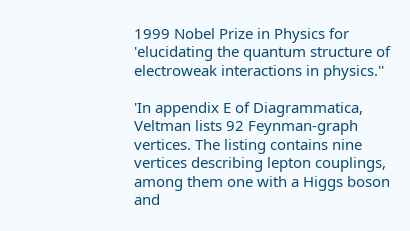1999 Nobel Prize in Physics for 'elucidating the quantum structure of electroweak interactions in physics.''

'In appendix E of Diagrammatica, Veltman lists 92 Feynman-graph vertices. The listing contains nine vertices describing lepton couplings, among them one with a Higgs boson and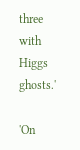three with Higgs ghosts.'

'On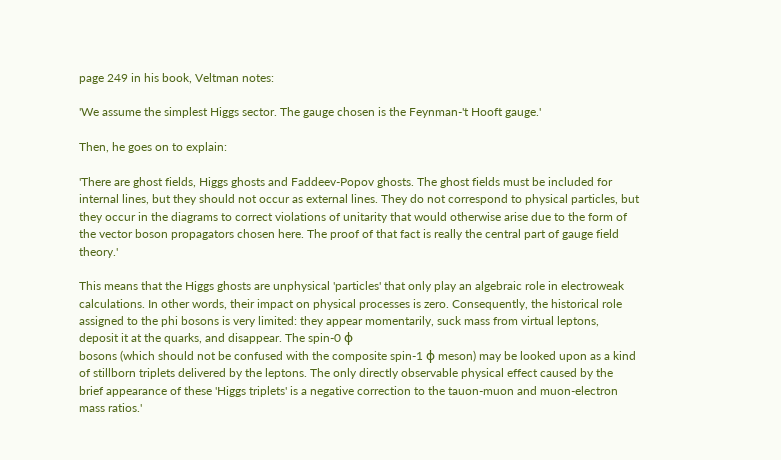page 249 in his book, Veltman notes:

'We assume the simplest Higgs sector. The gauge chosen is the Feynman-'t Hooft gauge.'

Then, he goes on to explain:

'There are ghost fields, Higgs ghosts and Faddeev-Popov ghosts. The ghost fields must be included for internal lines, but they should not occur as external lines. They do not correspond to physical particles, but they occur in the diagrams to correct violations of unitarity that would otherwise arise due to the form of the vector boson propagators chosen here. The proof of that fact is really the central part of gauge field theory.'

This means that the Higgs ghosts are unphysical 'particles' that only play an algebraic role in electroweak calculations. In other words, their impact on physical processes is zero. Consequently, the historical role assigned to the phi bosons is very limited: they appear momentarily, suck mass from virtual leptons, deposit it at the quarks, and disappear. The spin-0 φ
bosons (which should not be confused with the composite spin-1 φ meson) may be looked upon as a kind of stillborn triplets delivered by the leptons. The only directly observable physical effect caused by the brief appearance of these 'Higgs triplets' is a negative correction to the tauon-muon and muon-electron mass ratios.'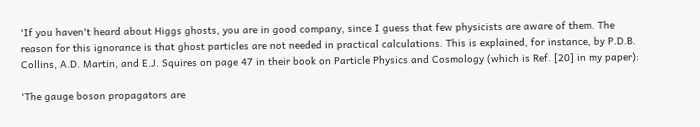'If you haven't heard about Higgs ghosts, you are in good company, since I guess that few physicists are aware of them. The reason for this ignorance is that ghost particles are not needed in practical calculations. This is explained, for instance, by P.D.B. Collins, A.D. Martin, and E.J. Squires on page 47 in their book on Particle Physics and Cosmology (which is Ref. [20] in my paper):

'The gauge boson propagators are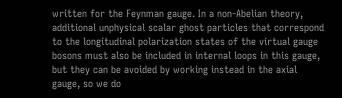written for the Feynman gauge. In a non-Abelian theory, additional unphysical scalar ghost particles that correspond to the longitudinal polarization states of the virtual gauge bosons must also be included in internal loops in this gauge, but they can be avoided by working instead in the axial gauge, so we do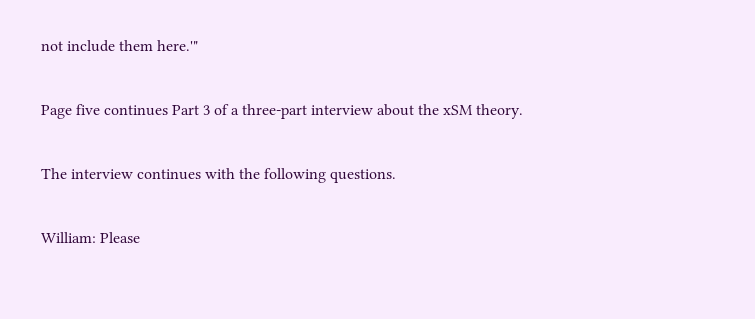not include them here.'"

Page five continues Part 3 of a three-part interview about the xSM theory.

The interview continues with the following questions.

William: Please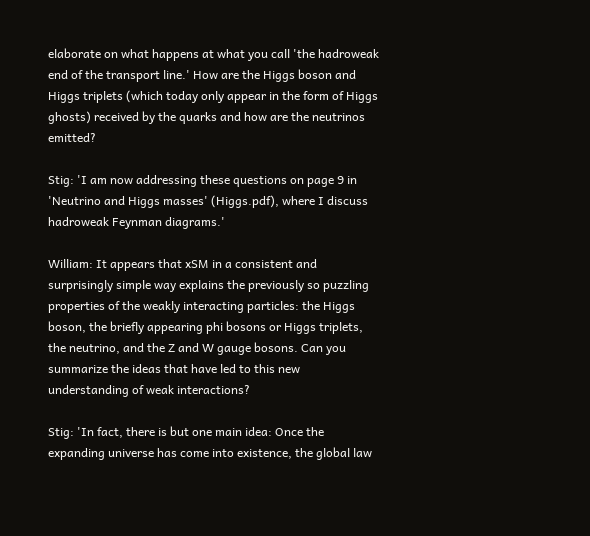elaborate on what happens at what you call 'the hadroweak end of the transport line.' How are the Higgs boson and Higgs triplets (which today only appear in the form of Higgs ghosts) received by the quarks and how are the neutrinos emitted?

Stig: 'I am now addressing these questions on page 9 in 'Neutrino and Higgs masses' (Higgs.pdf), where I discuss hadroweak Feynman diagrams.'

William: It appears that xSM in a consistent and surprisingly simple way explains the previously so puzzling properties of the weakly interacting particles: the Higgs boson, the briefly appearing phi bosons or Higgs triplets, the neutrino, and the Z and W gauge bosons. Can you summarize the ideas that have led to this new understanding of weak interactions?

Stig: 'In fact, there is but one main idea: Once the expanding universe has come into existence, the global law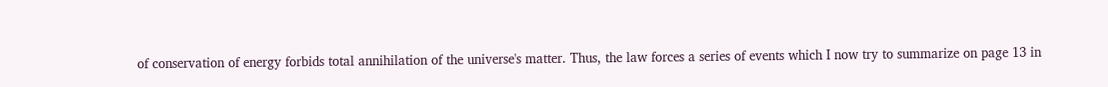of conservation of energy forbids total annihilation of the universe's matter. Thus, the law forces a series of events which I now try to summarize on page 13 in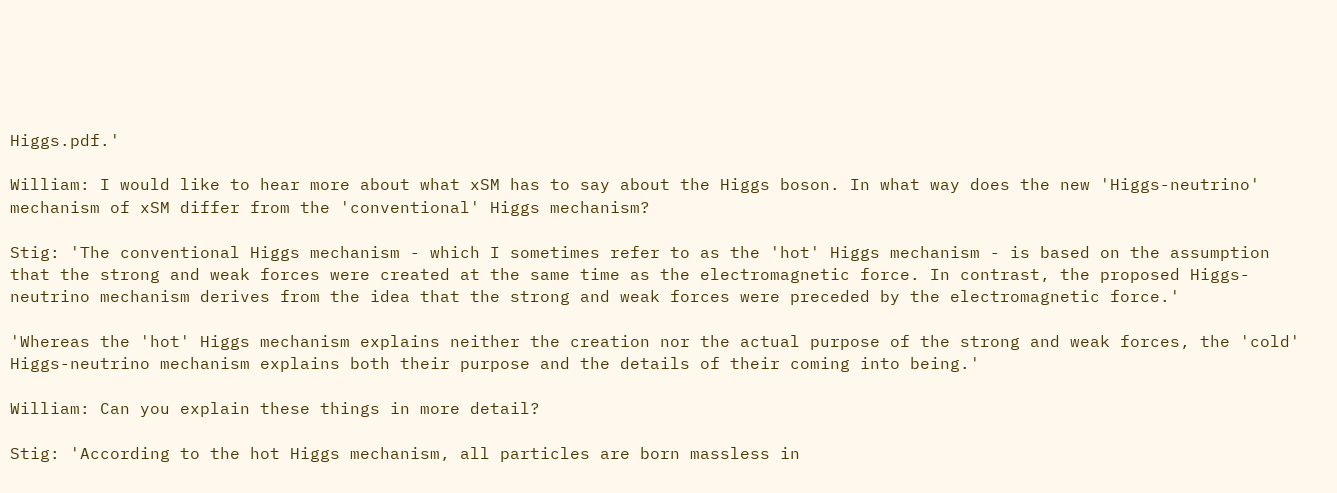Higgs.pdf.'

William: I would like to hear more about what xSM has to say about the Higgs boson. In what way does the new 'Higgs-neutrino' mechanism of xSM differ from the 'conventional' Higgs mechanism?

Stig: 'The conventional Higgs mechanism - which I sometimes refer to as the 'hot' Higgs mechanism - is based on the assumption that the strong and weak forces were created at the same time as the electromagnetic force. In contrast, the proposed Higgs-neutrino mechanism derives from the idea that the strong and weak forces were preceded by the electromagnetic force.'

'Whereas the 'hot' Higgs mechanism explains neither the creation nor the actual purpose of the strong and weak forces, the 'cold' Higgs-neutrino mechanism explains both their purpose and the details of their coming into being.'

William: Can you explain these things in more detail?

Stig: 'According to the hot Higgs mechanism, all particles are born massless in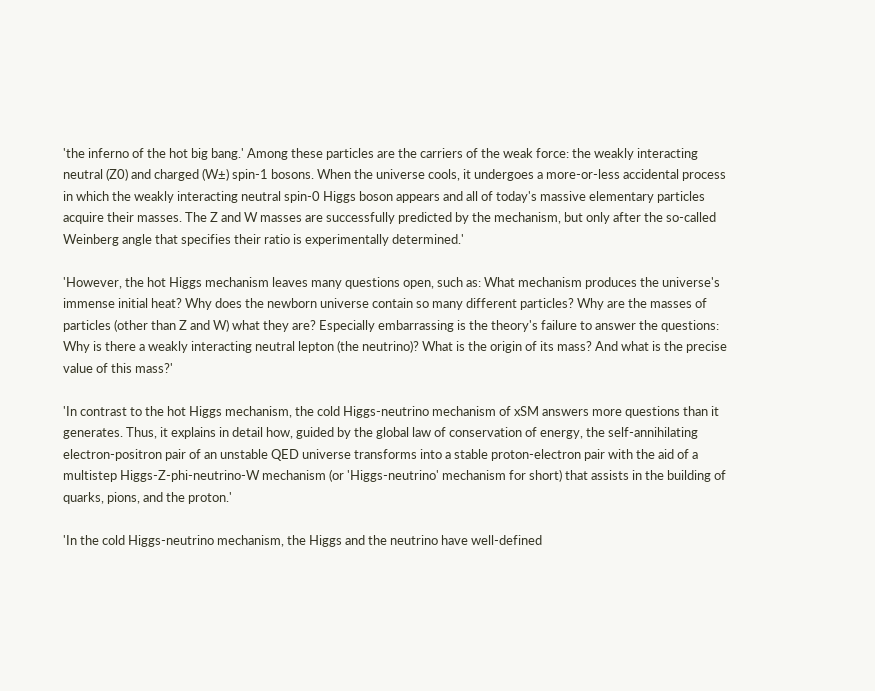'the inferno of the hot big bang.' Among these particles are the carriers of the weak force: the weakly interacting neutral (Z0) and charged (W±) spin-1 bosons. When the universe cools, it undergoes a more-or-less accidental process in which the weakly interacting neutral spin-0 Higgs boson appears and all of today's massive elementary particles acquire their masses. The Z and W masses are successfully predicted by the mechanism, but only after the so-called Weinberg angle that specifies their ratio is experimentally determined.'

'However, the hot Higgs mechanism leaves many questions open, such as: What mechanism produces the universe's immense initial heat? Why does the newborn universe contain so many different particles? Why are the masses of particles (other than Z and W) what they are? Especially embarrassing is the theory's failure to answer the questions: Why is there a weakly interacting neutral lepton (the neutrino)? What is the origin of its mass? And what is the precise value of this mass?'

'In contrast to the hot Higgs mechanism, the cold Higgs-neutrino mechanism of xSM answers more questions than it generates. Thus, it explains in detail how, guided by the global law of conservation of energy, the self-annihilating electron-positron pair of an unstable QED universe transforms into a stable proton-electron pair with the aid of a multistep Higgs-Z-phi-neutrino-W mechanism (or 'Higgs-neutrino' mechanism for short) that assists in the building of quarks, pions, and the proton.'

'In the cold Higgs-neutrino mechanism, the Higgs and the neutrino have well-defined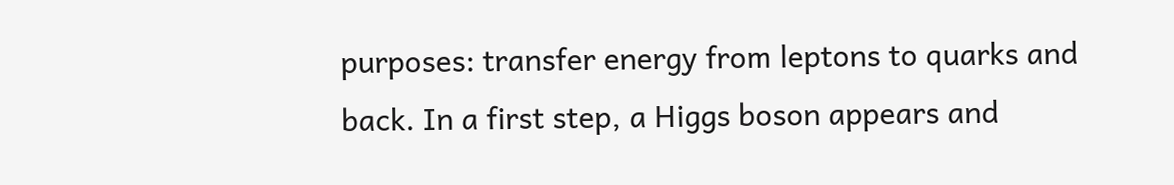purposes: transfer energy from leptons to quarks and back. In a first step, a Higgs boson appears and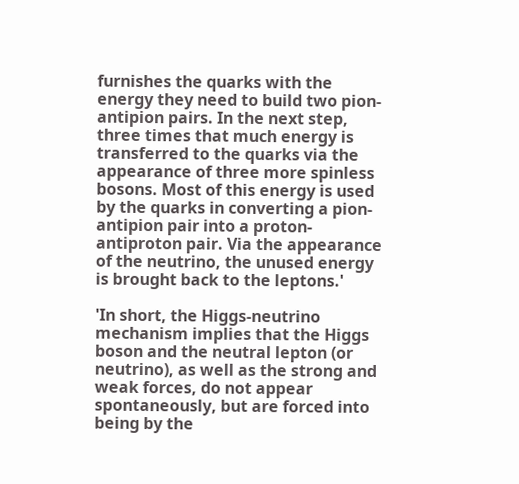furnishes the quarks with the energy they need to build two pion-antipion pairs. In the next step, three times that much energy is transferred to the quarks via the appearance of three more spinless bosons. Most of this energy is used by the quarks in converting a pion-antipion pair into a proton-antiproton pair. Via the appearance of the neutrino, the unused energy is brought back to the leptons.'

'In short, the Higgs-neutrino mechanism implies that the Higgs boson and the neutral lepton (or neutrino), as well as the strong and weak forces, do not appear spontaneously, but are forced into being by the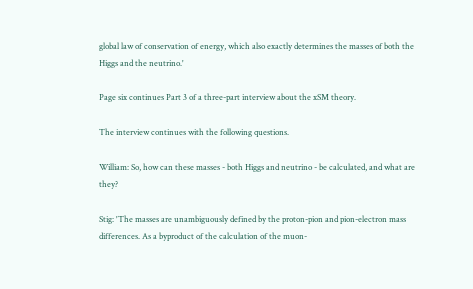global law of conservation of energy, which also exactly determines the masses of both the Higgs and the neutrino.'

Page six continues Part 3 of a three-part interview about the xSM theory.

The interview continues with the following questions.

William: So, how can these masses - both Higgs and neutrino - be calculated, and what are they?

Stig: 'The masses are unambiguously defined by the proton-pion and pion-electron mass differences. As a byproduct of the calculation of the muon-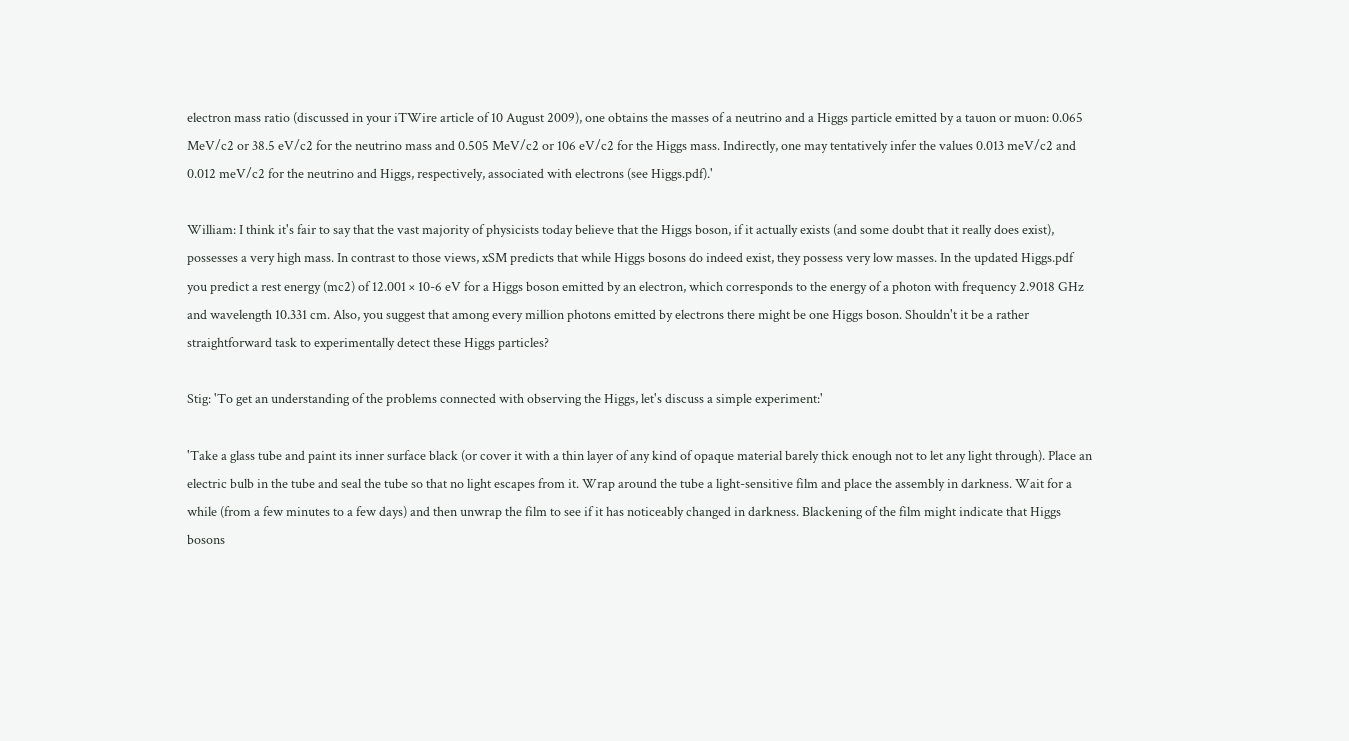electron mass ratio (discussed in your iTWire article of 10 August 2009), one obtains the masses of a neutrino and a Higgs particle emitted by a tauon or muon: 0.065 MeV/c2 or 38.5 eV/c2 for the neutrino mass and 0.505 MeV/c2 or 106 eV/c2 for the Higgs mass. Indirectly, one may tentatively infer the values 0.013 meV/c2 and 0.012 meV/c2 for the neutrino and Higgs, respectively, associated with electrons (see Higgs.pdf).'

William: I think it's fair to say that the vast majority of physicists today believe that the Higgs boson, if it actually exists (and some doubt that it really does exist), possesses a very high mass. In contrast to those views, xSM predicts that while Higgs bosons do indeed exist, they possess very low masses. In the updated Higgs.pdf you predict a rest energy (mc2) of 12.001 × 10-6 eV for a Higgs boson emitted by an electron, which corresponds to the energy of a photon with frequency 2.9018 GHz and wavelength 10.331 cm. Also, you suggest that among every million photons emitted by electrons there might be one Higgs boson. Shouldn't it be a rather straightforward task to experimentally detect these Higgs particles?

Stig: 'To get an understanding of the problems connected with observing the Higgs, let's discuss a simple experiment:'

'Take a glass tube and paint its inner surface black (or cover it with a thin layer of any kind of opaque material barely thick enough not to let any light through). Place an electric bulb in the tube and seal the tube so that no light escapes from it. Wrap around the tube a light-sensitive film and place the assembly in darkness. Wait for a while (from a few minutes to a few days) and then unwrap the film to see if it has noticeably changed in darkness. Blackening of the film might indicate that Higgs bosons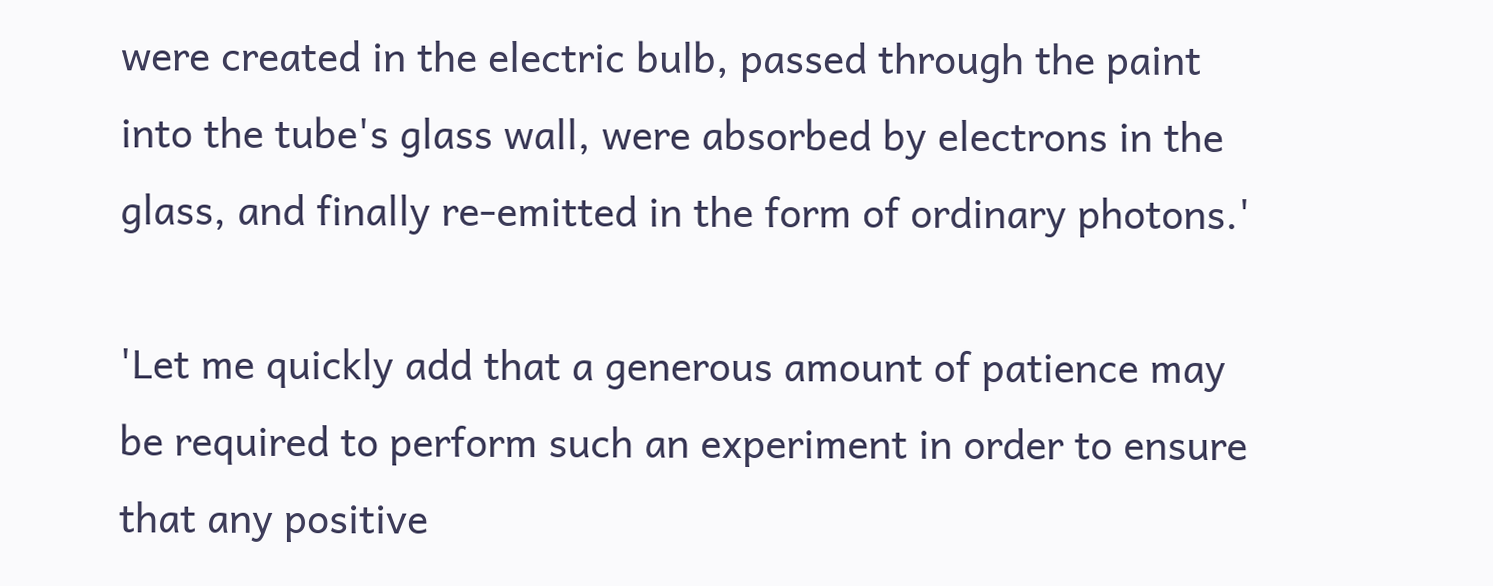were created in the electric bulb, passed through the paint into the tube's glass wall, were absorbed by electrons in the glass, and finally re-emitted in the form of ordinary photons.'

'Let me quickly add that a generous amount of patience may be required to perform such an experiment in order to ensure that any positive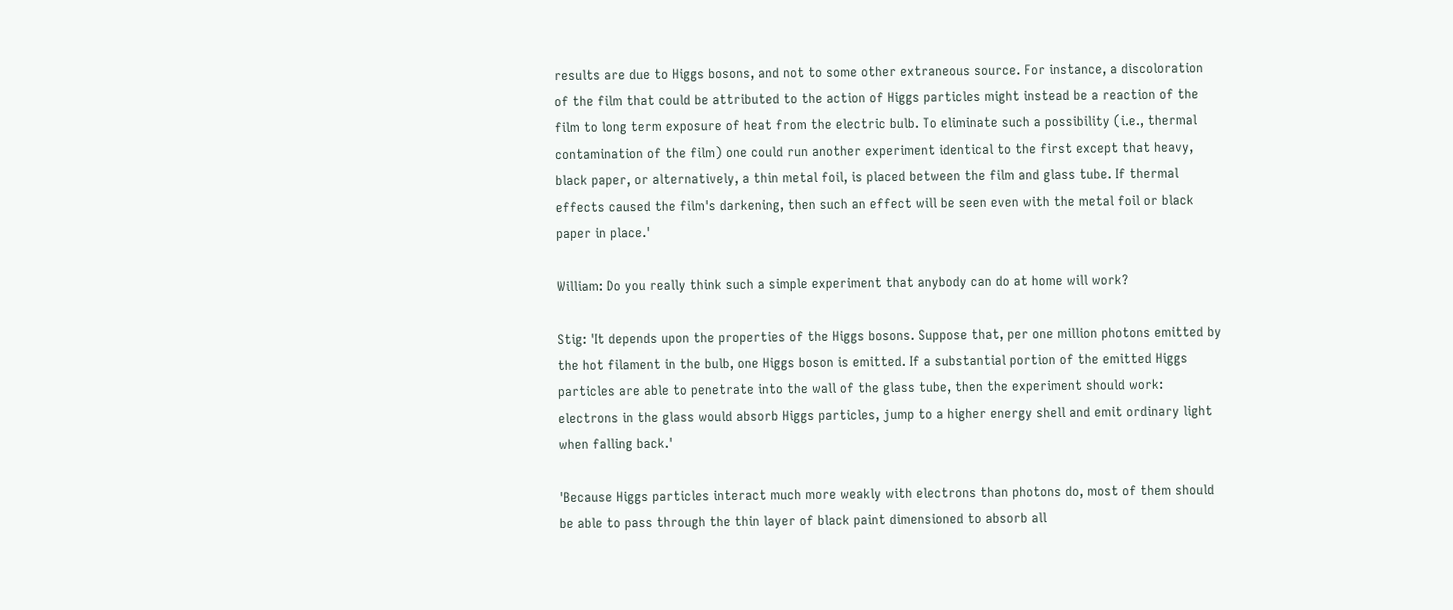results are due to Higgs bosons, and not to some other extraneous source. For instance, a discoloration of the film that could be attributed to the action of Higgs particles might instead be a reaction of the film to long term exposure of heat from the electric bulb. To eliminate such a possibility (i.e., thermal contamination of the film) one could run another experiment identical to the first except that heavy, black paper, or alternatively, a thin metal foil, is placed between the film and glass tube. If thermal effects caused the film's darkening, then such an effect will be seen even with the metal foil or black paper in place.'

William: Do you really think such a simple experiment that anybody can do at home will work?

Stig: 'It depends upon the properties of the Higgs bosons. Suppose that, per one million photons emitted by the hot filament in the bulb, one Higgs boson is emitted. If a substantial portion of the emitted Higgs particles are able to penetrate into the wall of the glass tube, then the experiment should work:  electrons in the glass would absorb Higgs particles, jump to a higher energy shell and emit ordinary light when falling back.'

'Because Higgs particles interact much more weakly with electrons than photons do, most of them should be able to pass through the thin layer of black paint dimensioned to absorb all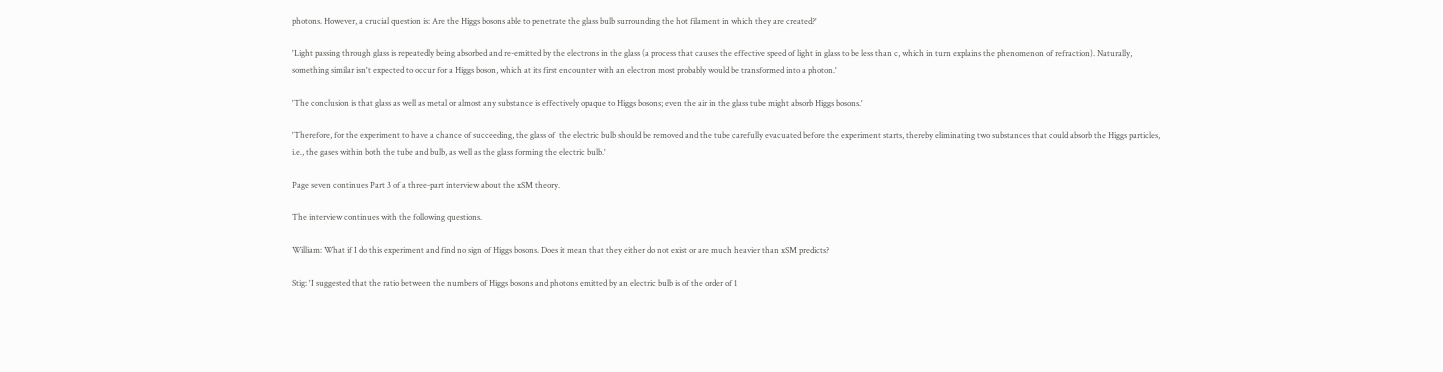photons. However, a crucial question is: Are the Higgs bosons able to penetrate the glass bulb surrounding the hot filament in which they are created?'

'Light passing through glass is repeatedly being absorbed and re-emitted by the electrons in the glass (a process that causes the effective speed of light in glass to be less than c, which in turn explains the phenomenon of refraction). Naturally, something similar isn't expected to occur for a Higgs boson, which at its first encounter with an electron most probably would be transformed into a photon.'

'The conclusion is that glass as well as metal or almost any substance is effectively opaque to Higgs bosons; even the air in the glass tube might absorb Higgs bosons.'

'Therefore, for the experiment to have a chance of succeeding, the glass of  the electric bulb should be removed and the tube carefully evacuated before the experiment starts, thereby eliminating two substances that could absorb the Higgs particles, i.e., the gases within both the tube and bulb, as well as the glass forming the electric bulb.'

Page seven continues Part 3 of a three-part interview about the xSM theory.

The interview continues with the following questions.

William: What if I do this experiment and find no sign of Higgs bosons. Does it mean that they either do not exist or are much heavier than xSM predicts?

Stig: 'I suggested that the ratio between the numbers of Higgs bosons and photons emitted by an electric bulb is of the order of 1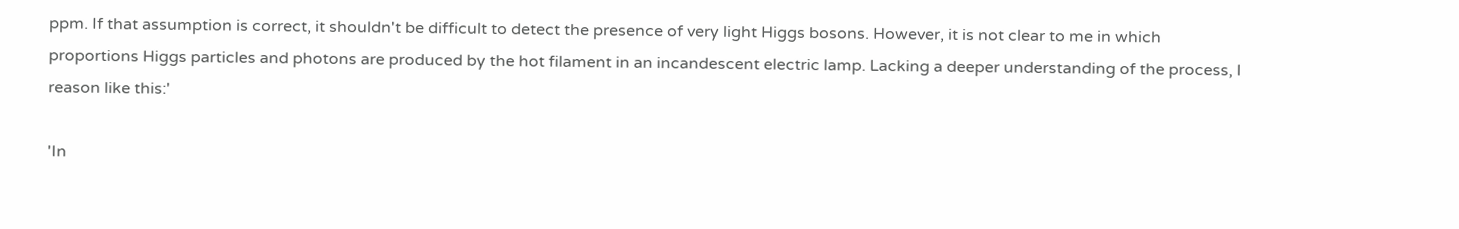ppm. If that assumption is correct, it shouldn't be difficult to detect the presence of very light Higgs bosons. However, it is not clear to me in which proportions Higgs particles and photons are produced by the hot filament in an incandescent electric lamp. Lacking a deeper understanding of the process, I reason like this:'

'In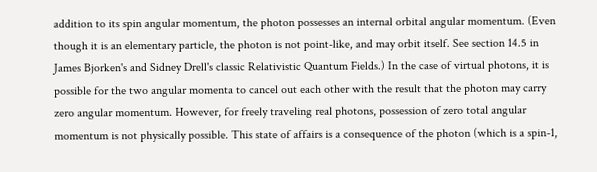addition to its spin angular momentum, the photon possesses an internal orbital angular momentum. (Even though it is an elementary particle, the photon is not point-like, and may orbit itself. See section 14.5 in James Bjorken's and Sidney Drell's classic Relativistic Quantum Fields.) In the case of virtual photons, it is possible for the two angular momenta to cancel out each other with the result that the photon may carry zero angular momentum. However, for freely traveling real photons, possession of zero total angular momentum is not physically possible. This state of affairs is a consequence of the photon (which is a spin-1,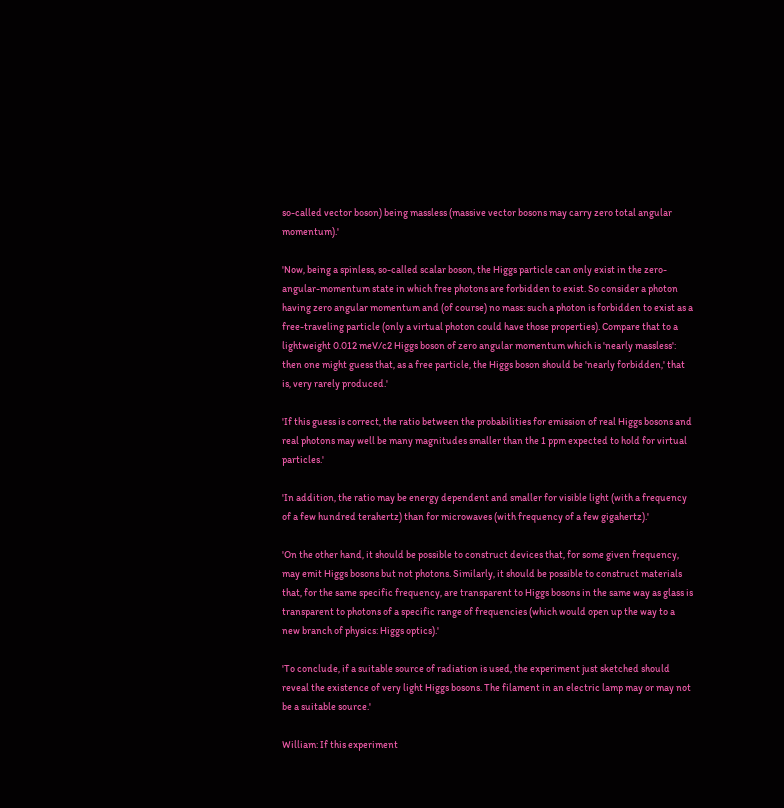so-called vector boson) being massless (massive vector bosons may carry zero total angular momentum).'

'Now, being a spinless, so-called scalar boson, the Higgs particle can only exist in the zero-angular-momentum state in which free photons are forbidden to exist. So consider a photon having zero angular momentum and (of course) no mass: such a photon is forbidden to exist as a free-traveling particle (only a virtual photon could have those properties). Compare that to a lightweight 0.012 meV/c2 Higgs boson of zero angular momentum which is 'nearly massless': then one might guess that, as a free particle, the Higgs boson should be 'nearly forbidden,' that is, very rarely produced.'

'If this guess is correct, the ratio between the probabilities for emission of real Higgs bosons and real photons may well be many magnitudes smaller than the 1 ppm expected to hold for virtual particles.'

'In addition, the ratio may be energy dependent and smaller for visible light (with a frequency of a few hundred terahertz) than for microwaves (with frequency of a few gigahertz).'

'On the other hand, it should be possible to construct devices that, for some given frequency, may emit Higgs bosons but not photons. Similarly, it should be possible to construct materials that, for the same specific frequency, are transparent to Higgs bosons in the same way as glass is transparent to photons of a specific range of frequencies (which would open up the way to a new branch of physics: Higgs optics).'

'To conclude, if a suitable source of radiation is used, the experiment just sketched should reveal the existence of very light Higgs bosons. The filament in an electric lamp may or may not be a suitable source.'

William: If this experiment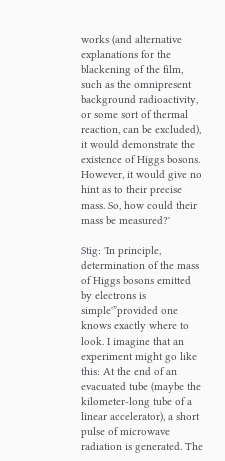works (and alternative explanations for the blackening of the film, such as the omnipresent background radioactivity, or some sort of thermal reaction, can be excluded), it would demonstrate the existence of Higgs bosons. However, it would give no hint as to their precise mass. So, how could their mass be measured?'

Stig: 'In principle, determination of the mass of Higgs bosons emitted by electrons is simple'”provided one knows exactly where to look. I imagine that an experiment might go like this: At the end of an evacuated tube (maybe the kilometer-long tube of a linear accelerator), a short pulse of microwave radiation is generated. The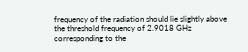frequency of the radiation should lie slightly above the threshold frequency of 2.9018 GHz corresponding to the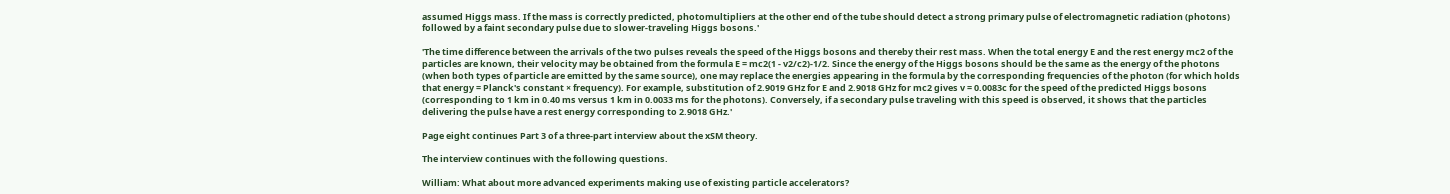assumed Higgs mass. If the mass is correctly predicted, photomultipliers at the other end of the tube should detect a strong primary pulse of electromagnetic radiation (photons) followed by a faint secondary pulse due to slower-traveling Higgs bosons.'

'The time difference between the arrivals of the two pulses reveals the speed of the Higgs bosons and thereby their rest mass. When the total energy E and the rest energy mc2 of the particles are known, their velocity may be obtained from the formula E = mc2(1 - v2/c2)-1/2. Since the energy of the Higgs bosons should be the same as the energy of the photons (when both types of particle are emitted by the same source), one may replace the energies appearing in the formula by the corresponding frequencies of the photon (for which holds that energy = Planck's constant × frequency). For example, substitution of 2.9019 GHz for E and 2.9018 GHz for mc2 gives v = 0.0083c for the speed of the predicted Higgs bosons (corresponding to 1 km in 0.40 ms versus 1 km in 0.0033 ms for the photons). Conversely, if a secondary pulse traveling with this speed is observed, it shows that the particles delivering the pulse have a rest energy corresponding to 2.9018 GHz.'

Page eight continues Part 3 of a three-part interview about the xSM theory.

The interview continues with the following questions.

William: What about more advanced experiments making use of existing particle accelerators?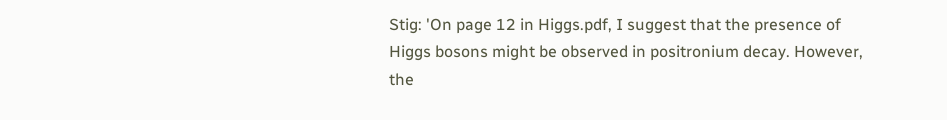Stig: 'On page 12 in Higgs.pdf, I suggest that the presence of Higgs bosons might be observed in positronium decay. However, the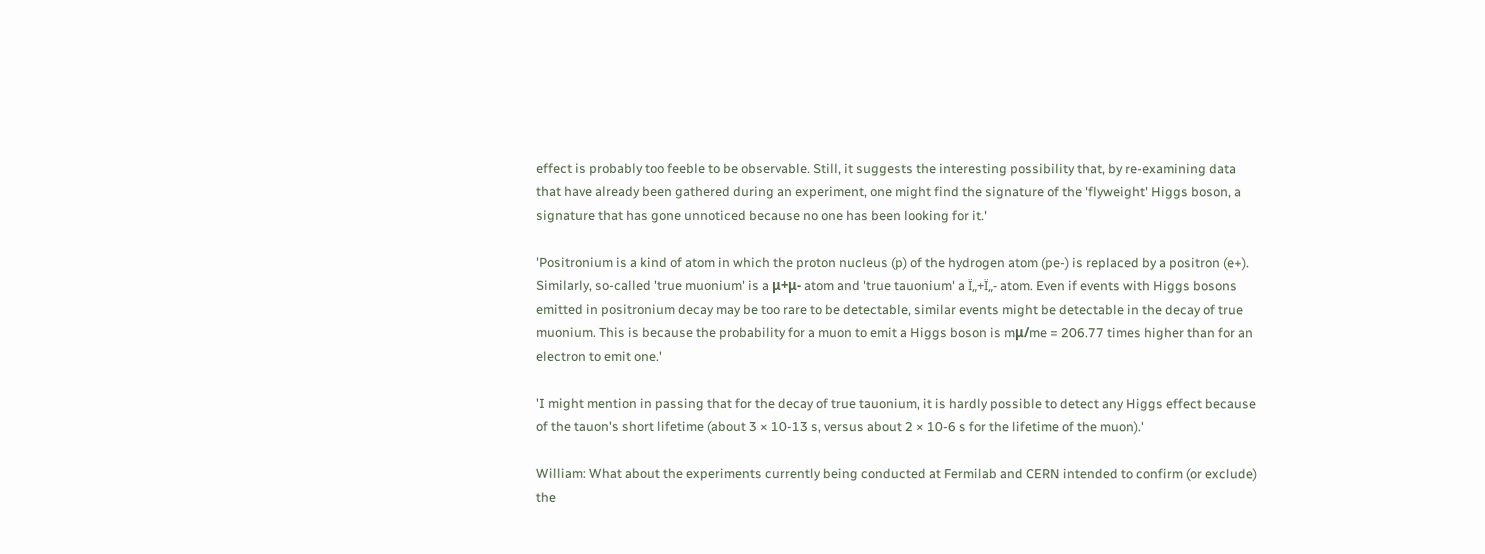effect is probably too feeble to be observable. Still, it suggests the interesting possibility that, by re-examining data that have already been gathered during an experiment, one might find the signature of the 'flyweight' Higgs boson, a signature that has gone unnoticed because no one has been looking for it.'

'Positronium is a kind of atom in which the proton nucleus (p) of the hydrogen atom (pe-) is replaced by a positron (e+). Similarly, so-called 'true muonium' is a μ+μ- atom and 'true tauonium' a Ï„+Ï„- atom. Even if events with Higgs bosons emitted in positronium decay may be too rare to be detectable, similar events might be detectable in the decay of true muonium. This is because the probability for a muon to emit a Higgs boson is mμ/me = 206.77 times higher than for an electron to emit one.'

'I might mention in passing that for the decay of true tauonium, it is hardly possible to detect any Higgs effect because of the tauon's short lifetime (about 3 × 10-13 s, versus about 2 × 10-6 s for the lifetime of the muon).'

William: What about the experiments currently being conducted at Fermilab and CERN intended to confirm (or exclude) the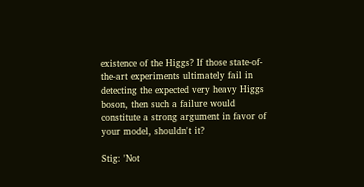existence of the Higgs? If those state-of-the-art experiments ultimately fail in detecting the expected very heavy Higgs boson, then such a failure would constitute a strong argument in favor of your model, shouldn't it?

Stig: 'Not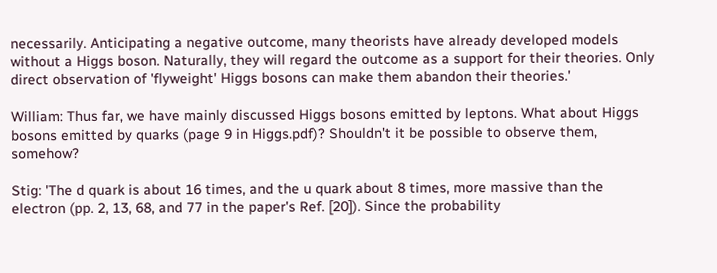necessarily. Anticipating a negative outcome, many theorists have already developed models without a Higgs boson. Naturally, they will regard the outcome as a support for their theories. Only direct observation of 'flyweight' Higgs bosons can make them abandon their theories.'

William: Thus far, we have mainly discussed Higgs bosons emitted by leptons. What about Higgs bosons emitted by quarks (page 9 in Higgs.pdf)? Shouldn't it be possible to observe them, somehow?

Stig: 'The d quark is about 16 times, and the u quark about 8 times, more massive than the electron (pp. 2, 13, 68, and 77 in the paper's Ref. [20]). Since the probability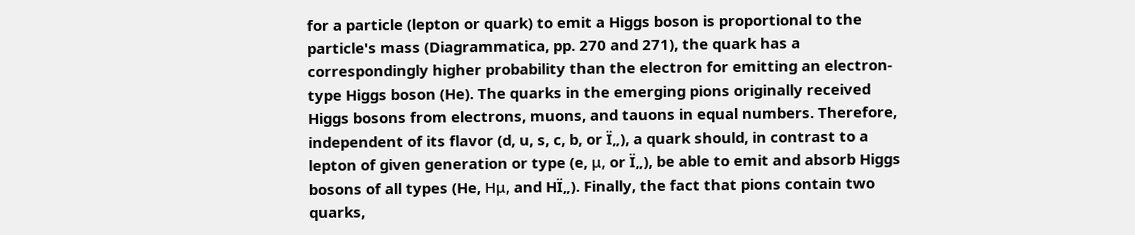for a particle (lepton or quark) to emit a Higgs boson is proportional to the particle's mass (Diagrammatica, pp. 270 and 271), the quark has a correspondingly higher probability than the electron for emitting an electron-type Higgs boson (He). The quarks in the emerging pions originally received Higgs bosons from electrons, muons, and tauons in equal numbers. Therefore, independent of its flavor (d, u, s, c, b, or Ï„), a quark should, in contrast to a lepton of given generation or type (e, μ, or Ï„), be able to emit and absorb Higgs bosons of all types (He, Hμ, and HÏ„). Finally, the fact that pions contain two quarks,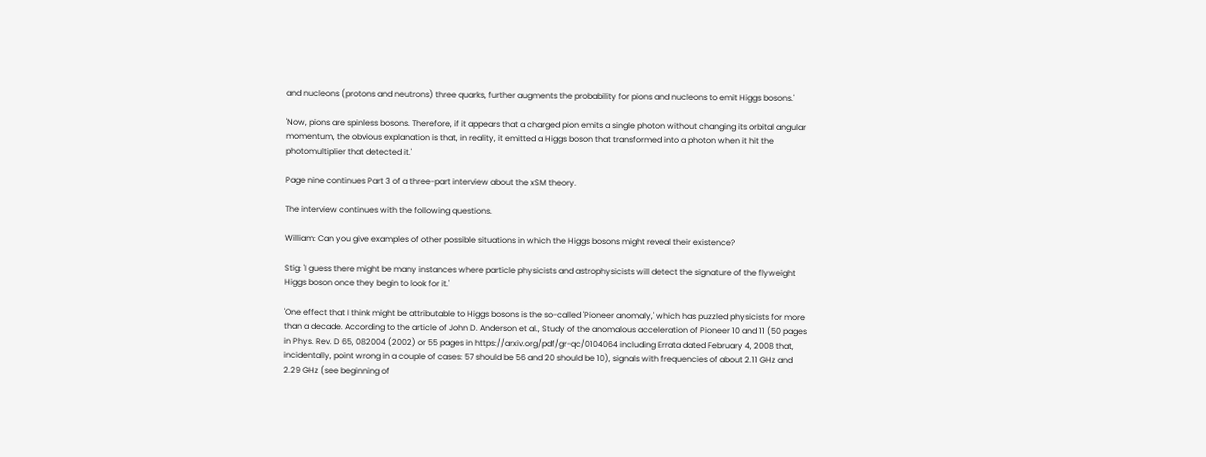and nucleons (protons and neutrons) three quarks, further augments the probability for pions and nucleons to emit Higgs bosons.'

'Now, pions are spinless bosons. Therefore, if it appears that a charged pion emits a single photon without changing its orbital angular momentum, the obvious explanation is that, in reality, it emitted a Higgs boson that transformed into a photon when it hit the photomultiplier that detected it.'

Page nine continues Part 3 of a three-part interview about the xSM theory.

The interview continues with the following questions.

William: Can you give examples of other possible situations in which the Higgs bosons might reveal their existence?

Stig: 'I guess there might be many instances where particle physicists and astrophysicists will detect the signature of the flyweight Higgs boson once they begin to look for it.'

'One effect that I think might be attributable to Higgs bosons is the so-called 'Pioneer anomaly,' which has puzzled physicists for more than a decade. According to the article of John D. Anderson et al., Study of the anomalous acceleration of Pioneer 10 and 11 (50 pages in Phys. Rev. D 65, 082004 (2002) or 55 pages in https://arxiv.org/pdf/gr-qc/0104064 including Errata dated February 4, 2008 that, incidentally, point wrong in a couple of cases: 57 should be 56 and 20 should be 10), signals with frequencies of about 2.11 GHz and 2.29 GHz (see beginning of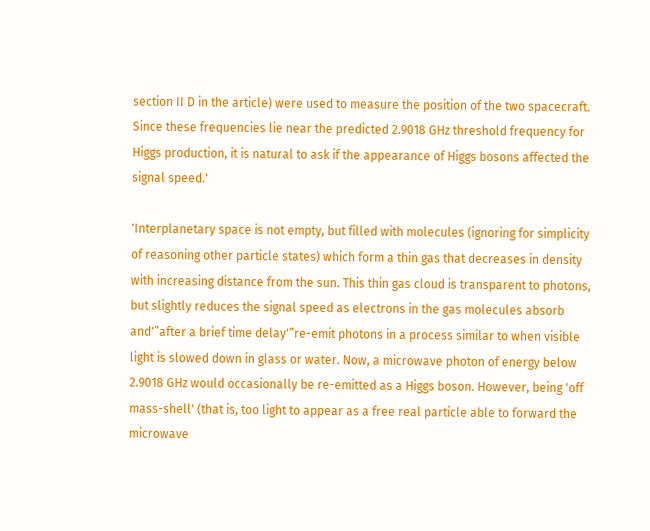section II D in the article) were used to measure the position of the two spacecraft. Since these frequencies lie near the predicted 2.9018 GHz threshold frequency for Higgs production, it is natural to ask if the appearance of Higgs bosons affected the signal speed.'

'Interplanetary space is not empty, but filled with molecules (ignoring for simplicity of reasoning other particle states) which form a thin gas that decreases in density with increasing distance from the sun. This thin gas cloud is transparent to photons, but slightly reduces the signal speed as electrons in the gas molecules absorb and'”after a brief time delay'”re-emit photons in a process similar to when visible light is slowed down in glass or water. Now, a microwave photon of energy below 2.9018 GHz would occasionally be re-emitted as a Higgs boson. However, being 'off mass-shell' (that is, too light to appear as a free real particle able to forward the microwave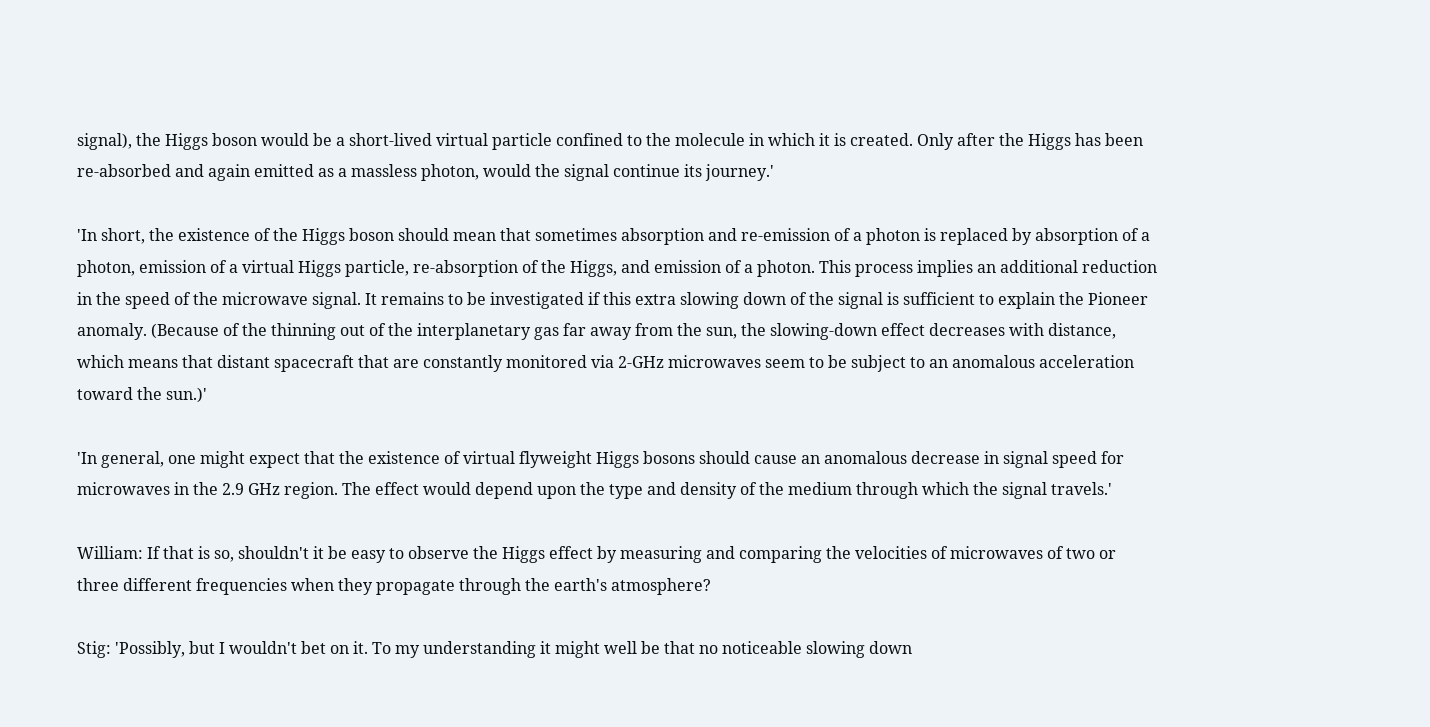signal), the Higgs boson would be a short-lived virtual particle confined to the molecule in which it is created. Only after the Higgs has been re-absorbed and again emitted as a massless photon, would the signal continue its journey.'

'In short, the existence of the Higgs boson should mean that sometimes absorption and re-emission of a photon is replaced by absorption of a photon, emission of a virtual Higgs particle, re-absorption of the Higgs, and emission of a photon. This process implies an additional reduction in the speed of the microwave signal. It remains to be investigated if this extra slowing down of the signal is sufficient to explain the Pioneer anomaly. (Because of the thinning out of the interplanetary gas far away from the sun, the slowing-down effect decreases with distance, which means that distant spacecraft that are constantly monitored via 2-GHz microwaves seem to be subject to an anomalous acceleration toward the sun.)'

'In general, one might expect that the existence of virtual flyweight Higgs bosons should cause an anomalous decrease in signal speed for microwaves in the 2.9 GHz region. The effect would depend upon the type and density of the medium through which the signal travels.'

William: If that is so, shouldn't it be easy to observe the Higgs effect by measuring and comparing the velocities of microwaves of two or three different frequencies when they propagate through the earth's atmosphere?

Stig: 'Possibly, but I wouldn't bet on it. To my understanding it might well be that no noticeable slowing down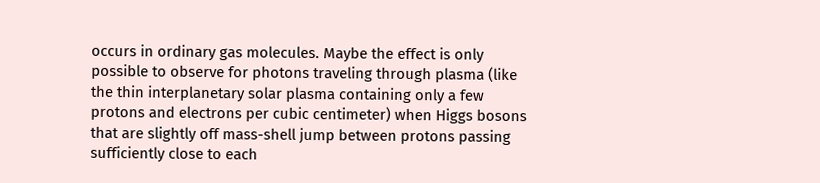occurs in ordinary gas molecules. Maybe the effect is only possible to observe for photons traveling through plasma (like the thin interplanetary solar plasma containing only a few protons and electrons per cubic centimeter) when Higgs bosons that are slightly off mass-shell jump between protons passing sufficiently close to each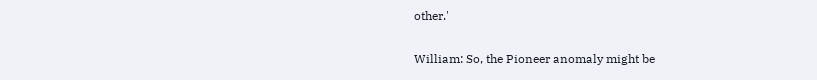other.'

William: So, the Pioneer anomaly might be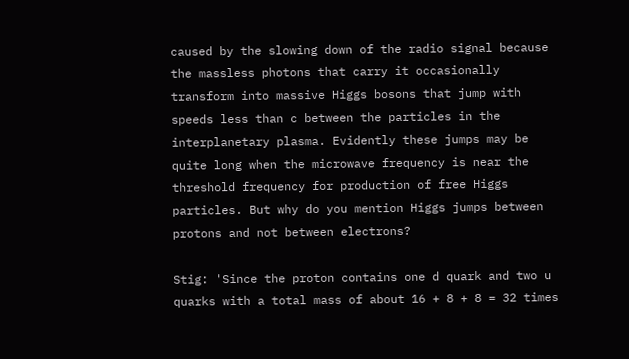caused by the slowing down of the radio signal because the massless photons that carry it occasionally transform into massive Higgs bosons that jump with speeds less than c between the particles in the interplanetary plasma. Evidently these jumps may be quite long when the microwave frequency is near the threshold frequency for production of free Higgs particles. But why do you mention Higgs jumps between protons and not between electrons?

Stig: 'Since the proton contains one d quark and two u quarks with a total mass of about 16 + 8 + 8 = 32 times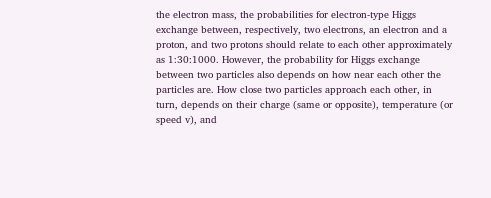the electron mass, the probabilities for electron-type Higgs exchange between, respectively, two electrons, an electron and a proton, and two protons should relate to each other approximately as 1:30:1000. However, the probability for Higgs exchange between two particles also depends on how near each other the particles are. How close two particles approach each other, in turn, depends on their charge (same or opposite), temperature (or speed v), and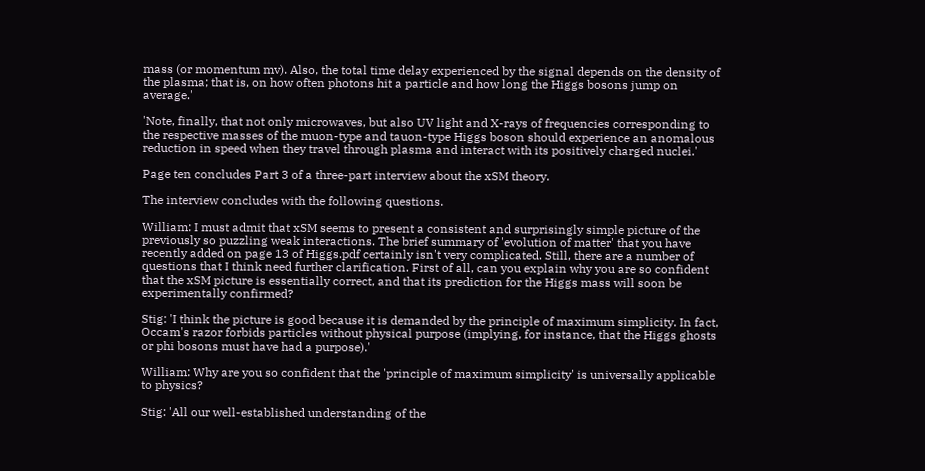mass (or momentum mv). Also, the total time delay experienced by the signal depends on the density of the plasma; that is, on how often photons hit a particle and how long the Higgs bosons jump on average.'

'Note, finally, that not only microwaves, but also UV light and X-rays of frequencies corresponding to the respective masses of the muon-type and tauon-type Higgs boson should experience an anomalous reduction in speed when they travel through plasma and interact with its positively charged nuclei.'

Page ten concludes Part 3 of a three-part interview about the xSM theory.

The interview concludes with the following questions.

William: I must admit that xSM seems to present a consistent and surprisingly simple picture of the previously so puzzling weak interactions. The brief summary of 'evolution of matter' that you have recently added on page 13 of Higgs.pdf certainly isn't very complicated. Still, there are a number of questions that I think need further clarification. First of all, can you explain why you are so confident that the xSM picture is essentially correct, and that its prediction for the Higgs mass will soon be experimentally confirmed?

Stig: 'I think the picture is good because it is demanded by the principle of maximum simplicity. In fact, Occam's razor forbids particles without physical purpose (implying, for instance, that the Higgs ghosts or phi bosons must have had a purpose).'

William: Why are you so confident that the 'principle of maximum simplicity' is universally applicable to physics?

Stig: 'All our well-established understanding of the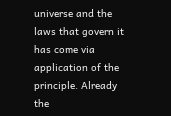universe and the laws that govern it has come via application of the principle. Already the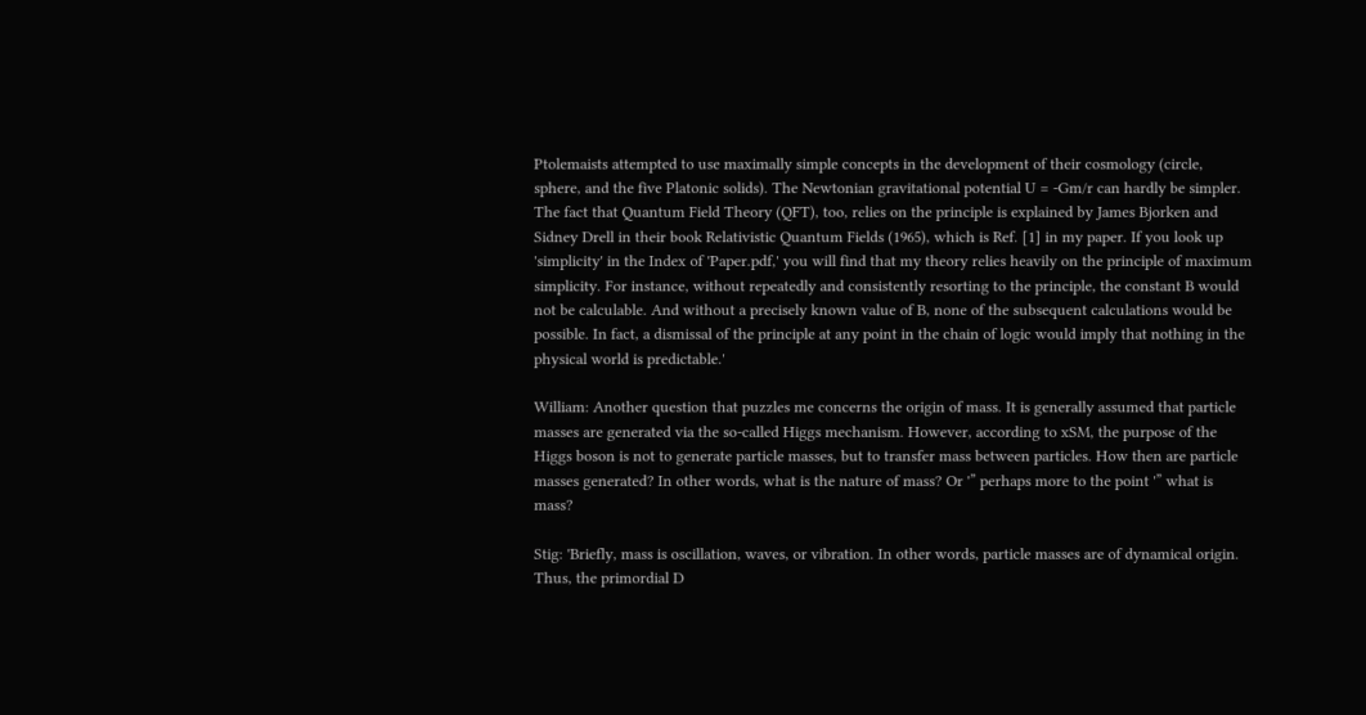Ptolemaists attempted to use maximally simple concepts in the development of their cosmology (circle, sphere, and the five Platonic solids). The Newtonian gravitational potential U = -Gm/r can hardly be simpler. The fact that Quantum Field Theory (QFT), too, relies on the principle is explained by James Bjorken and Sidney Drell in their book Relativistic Quantum Fields (1965), which is Ref. [1] in my paper. If you look up 'simplicity' in the Index of 'Paper.pdf,' you will find that my theory relies heavily on the principle of maximum simplicity. For instance, without repeatedly and consistently resorting to the principle, the constant B would not be calculable. And without a precisely known value of B, none of the subsequent calculations would be possible. In fact, a dismissal of the principle at any point in the chain of logic would imply that nothing in the physical world is predictable.'

William: Another question that puzzles me concerns the origin of mass. It is generally assumed that particle masses are generated via the so-called Higgs mechanism. However, according to xSM, the purpose of the Higgs boson is not to generate particle masses, but to transfer mass between particles. How then are particle masses generated? In other words, what is the nature of mass? Or '” perhaps more to the point '” what is mass?

Stig: 'Briefly, mass is oscillation, waves, or vibration. In other words, particle masses are of dynamical origin. Thus, the primordial D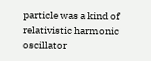particle was a kind of relativistic harmonic oscillator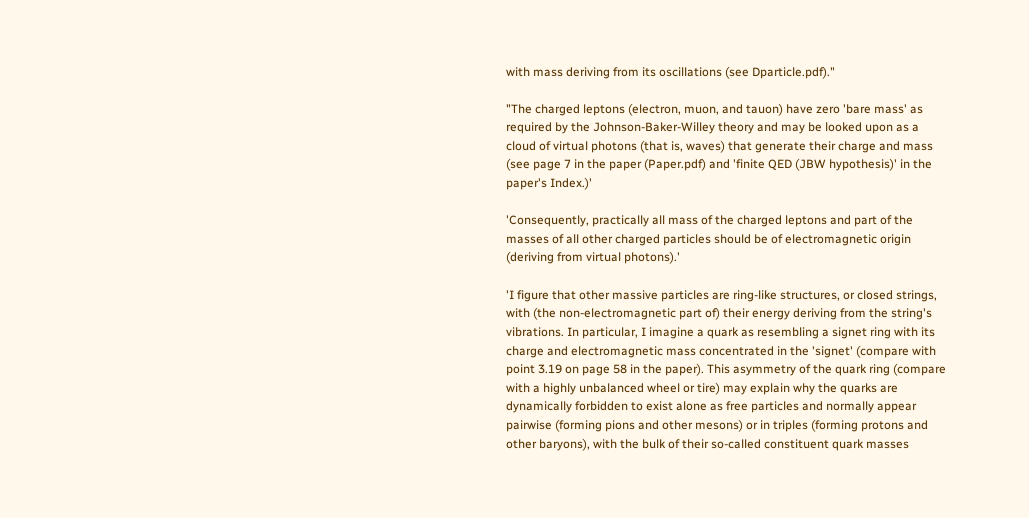with mass deriving from its oscillations (see Dparticle.pdf)."

"The charged leptons (electron, muon, and tauon) have zero 'bare mass' as required by the Johnson-Baker-Willey theory and may be looked upon as a cloud of virtual photons (that is, waves) that generate their charge and mass (see page 7 in the paper (Paper.pdf) and 'finite QED (JBW hypothesis)' in the paper's Index.)'

'Consequently, practically all mass of the charged leptons and part of the masses of all other charged particles should be of electromagnetic origin (deriving from virtual photons).'

'I figure that other massive particles are ring-like structures, or closed strings, with (the non-electromagnetic part of) their energy deriving from the string's vibrations. In particular, I imagine a quark as resembling a signet ring with its charge and electromagnetic mass concentrated in the 'signet' (compare with point 3.19 on page 58 in the paper). This asymmetry of the quark ring (compare with a highly unbalanced wheel or tire) may explain why the quarks are dynamically forbidden to exist alone as free particles and normally appear pairwise (forming pions and other mesons) or in triples (forming protons and other baryons), with the bulk of their so-called constituent quark masses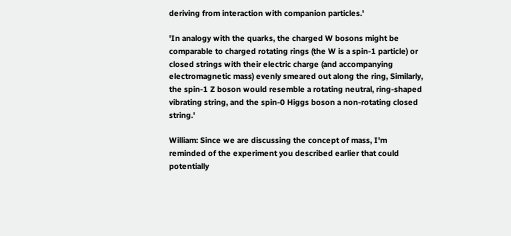deriving from interaction with companion particles.'

'In analogy with the quarks, the charged W bosons might be comparable to charged rotating rings (the W is a spin-1 particle) or closed strings with their electric charge (and accompanying electromagnetic mass) evenly smeared out along the ring, Similarly, the spin-1 Z boson would resemble a rotating neutral, ring-shaped vibrating string, and the spin-0 Higgs boson a non-rotating closed string.'

William: Since we are discussing the concept of mass, I'm reminded of the experiment you described earlier that could potentially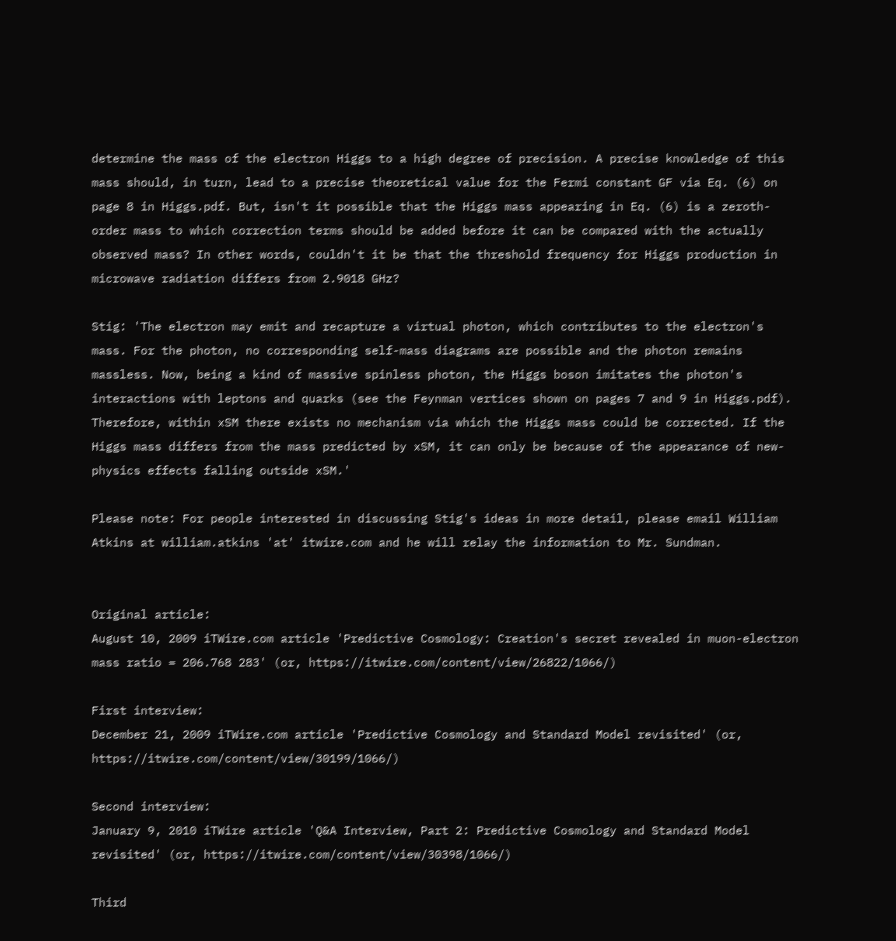determine the mass of the electron Higgs to a high degree of precision. A precise knowledge of this mass should, in turn, lead to a precise theoretical value for the Fermi constant GF via Eq. (6) on page 8 in Higgs.pdf. But, isn't it possible that the Higgs mass appearing in Eq. (6) is a zeroth-order mass to which correction terms should be added before it can be compared with the actually observed mass? In other words, couldn't it be that the threshold frequency for Higgs production in microwave radiation differs from 2.9018 GHz?

Stig: 'The electron may emit and recapture a virtual photon, which contributes to the electron's mass. For the photon, no corresponding self-mass diagrams are possible and the photon remains massless. Now, being a kind of massive spinless photon, the Higgs boson imitates the photon's interactions with leptons and quarks (see the Feynman vertices shown on pages 7 and 9 in Higgs.pdf). Therefore, within xSM there exists no mechanism via which the Higgs mass could be corrected. If the Higgs mass differs from the mass predicted by xSM, it can only be because of the appearance of new-physics effects falling outside xSM.'

Please note: For people interested in discussing Stig's ideas in more detail, please email William Atkins at william.atkins 'at' itwire.com and he will relay the information to Mr. Sundman.


Original article:
August 10, 2009 iTWire.com article 'Predictive Cosmology: Creation's secret revealed in muon-electron mass ratio = 206.768 283' (or, https://itwire.com/content/view/26822/1066/)

First interview:
December 21, 2009 iTWire.com article 'Predictive Cosmology and Standard Model revisited' (or, https://itwire.com/content/view/30199/1066/)

Second interview:
January 9, 2010 iTWire article 'Q&A Interview, Part 2: Predictive Cosmology and Standard Model revisited' (or, https://itwire.com/content/view/30398/1066/)

Third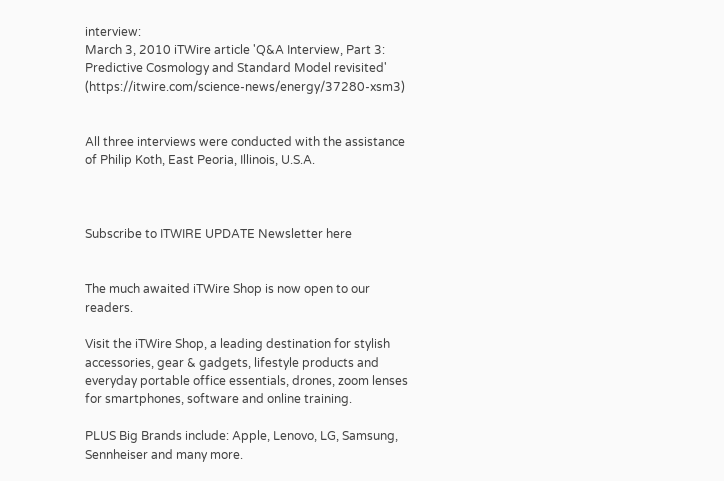interview:
March 3, 2010 iTWire article 'Q&A Interview, Part 3: Predictive Cosmology and Standard Model revisited' (https://itwire.com/science-news/energy/37280-xsm3)


All three interviews were conducted with the assistance of Philip Koth, East Peoria, Illinois, U.S.A.



Subscribe to ITWIRE UPDATE Newsletter here


The much awaited iTWire Shop is now open to our readers.

Visit the iTWire Shop, a leading destination for stylish accessories, gear & gadgets, lifestyle products and everyday portable office essentials, drones, zoom lenses for smartphones, software and online training.

PLUS Big Brands include: Apple, Lenovo, LG, Samsung, Sennheiser and many more.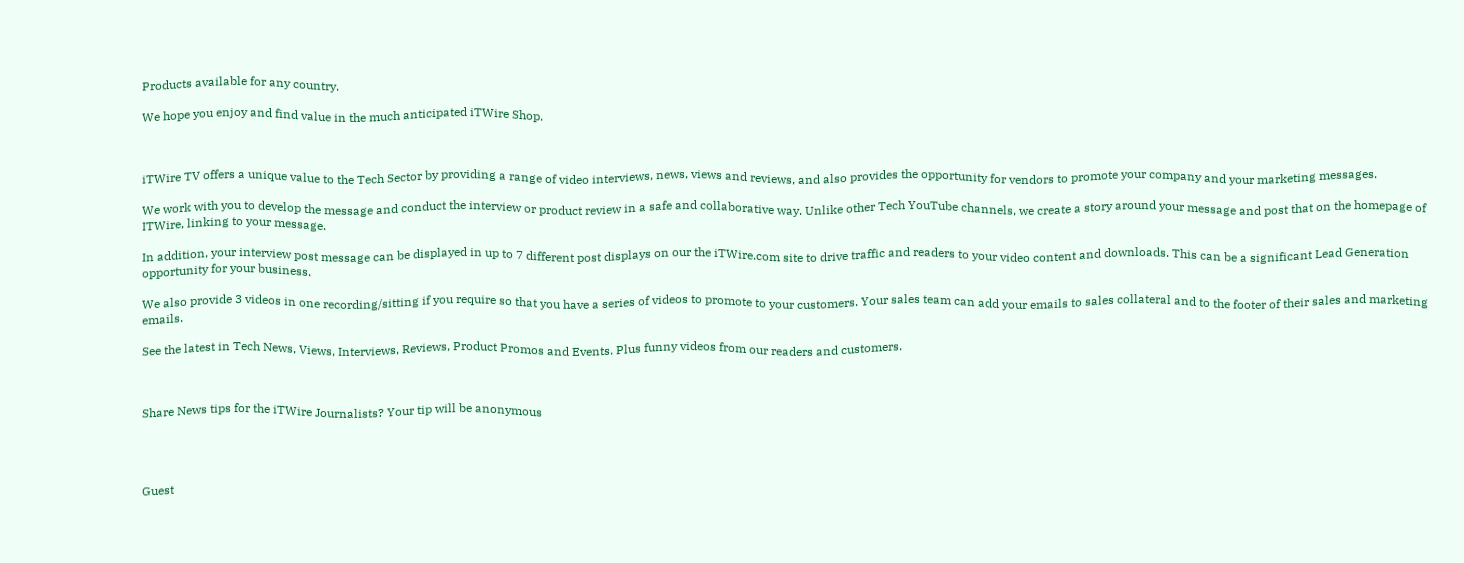Products available for any country.

We hope you enjoy and find value in the much anticipated iTWire Shop.



iTWire TV offers a unique value to the Tech Sector by providing a range of video interviews, news, views and reviews, and also provides the opportunity for vendors to promote your company and your marketing messages.

We work with you to develop the message and conduct the interview or product review in a safe and collaborative way. Unlike other Tech YouTube channels, we create a story around your message and post that on the homepage of ITWire, linking to your message.

In addition, your interview post message can be displayed in up to 7 different post displays on our the iTWire.com site to drive traffic and readers to your video content and downloads. This can be a significant Lead Generation opportunity for your business.

We also provide 3 videos in one recording/sitting if you require so that you have a series of videos to promote to your customers. Your sales team can add your emails to sales collateral and to the footer of their sales and marketing emails.

See the latest in Tech News, Views, Interviews, Reviews, Product Promos and Events. Plus funny videos from our readers and customers.



Share News tips for the iTWire Journalists? Your tip will be anonymous




Guest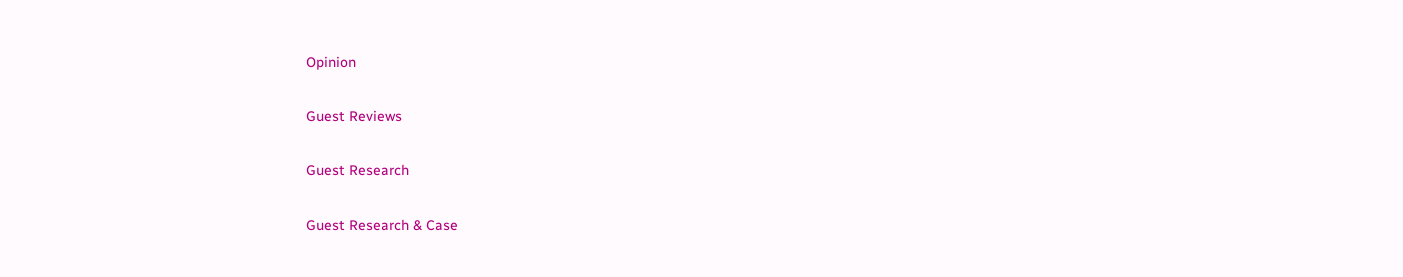Opinion

Guest Reviews

Guest Research

Guest Research & Case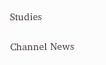Studies

Channel News